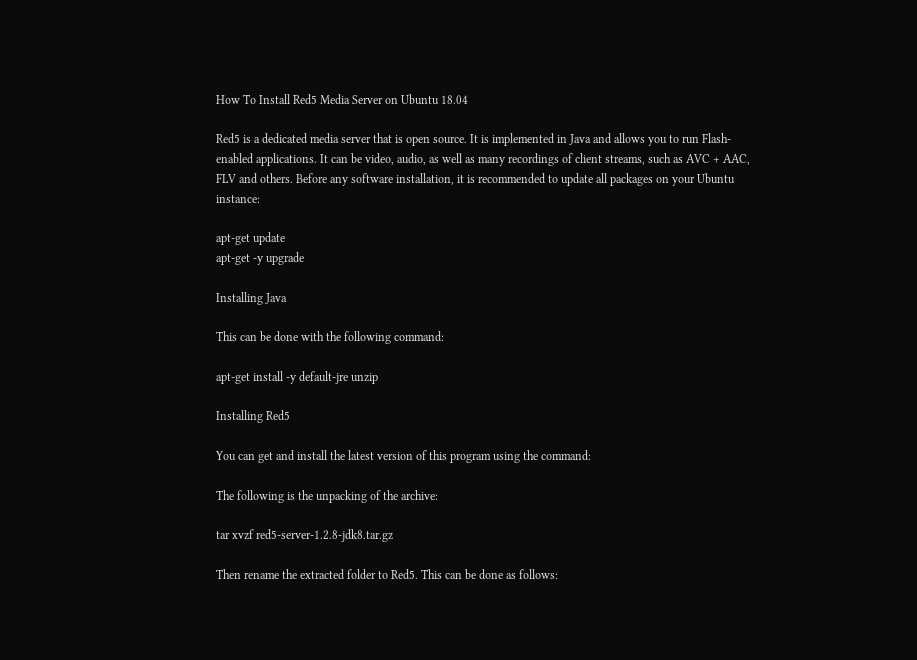How To Install Red5 Media Server on Ubuntu 18.04

Red5 is a dedicated media server that is open source. It is implemented in Java and allows you to run Flash-enabled applications. It can be video, audio, as well as many recordings of client streams, such as AVC + AAC, FLV and others. Before any software installation, it is recommended to update all packages on your Ubuntu instance:

apt-get update
apt-get -y upgrade

Installing Java

This can be done with the following command:

apt-get install -y default-jre unzip

Installing Red5

You can get and install the latest version of this program using the command:

The following is the unpacking of the archive:

tar xvzf red5-server-1.2.8-jdk8.tar.gz

Then rename the extracted folder to Red5. This can be done as follows: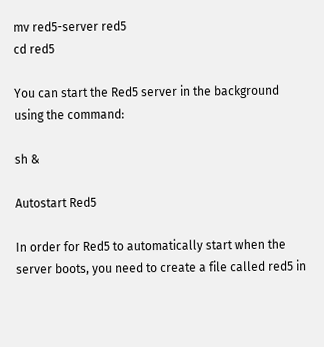mv red5-server red5
cd red5

You can start the Red5 server in the background using the command:

sh &

Autostart Red5

In order for Red5 to automatically start when the server boots, you need to create a file called red5 in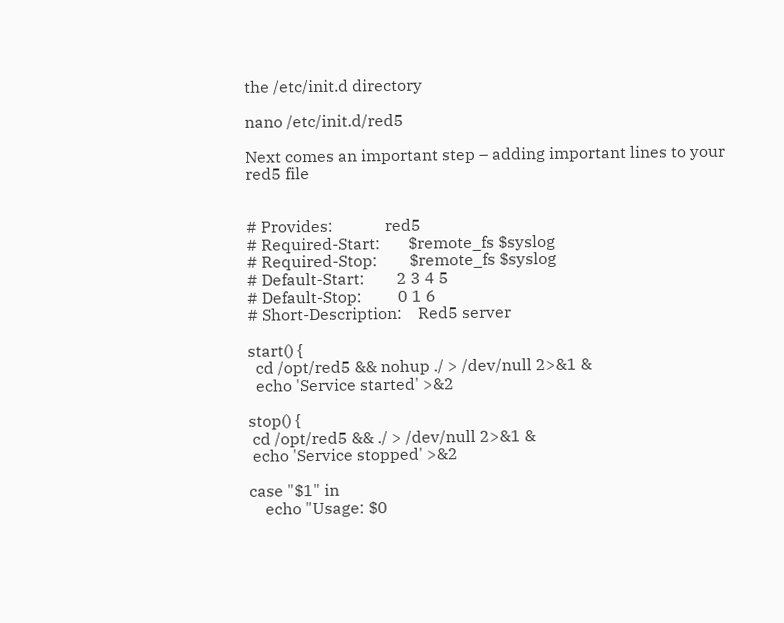the /etc/init.d directory

nano /etc/init.d/red5

Next comes an important step – adding important lines to your red5 file


# Provides:             red5
# Required-Start:       $remote_fs $syslog
# Required-Stop:        $remote_fs $syslog
# Default-Start:        2 3 4 5
# Default-Stop:         0 1 6
# Short-Description:    Red5 server

start() {
  cd /opt/red5 && nohup ./ > /dev/null 2>&1 &
  echo 'Service started' >&2

stop() {
 cd /opt/red5 && ./ > /dev/null 2>&1 &
 echo 'Service stopped' >&2

case "$1" in
    echo "Usage: $0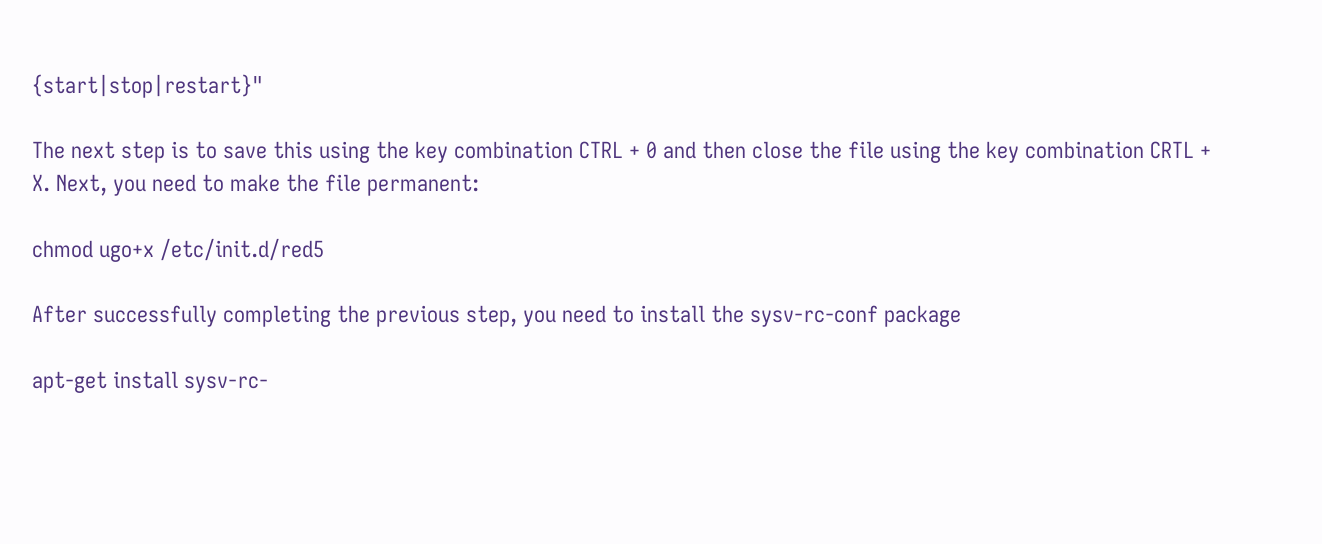{start|stop|restart}"

The next step is to save this using the key combination CTRL + 0 and then close the file using the key combination CRTL + X. Next, you need to make the file permanent:

chmod ugo+x /etc/init.d/red5

After successfully completing the previous step, you need to install the sysv-rc-conf package

apt-get install sysv-rc-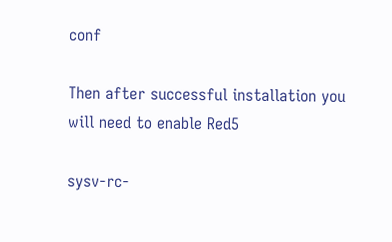conf

Then after successful installation you will need to enable Red5

sysv-rc-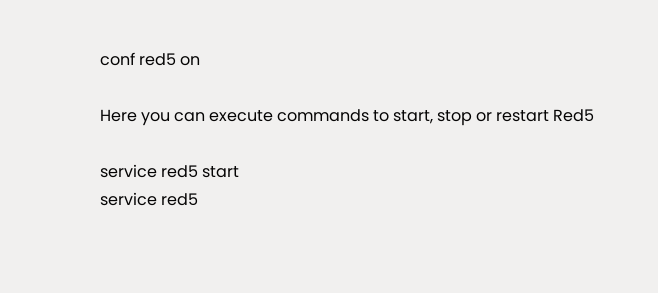conf red5 on

Here you can execute commands to start, stop or restart Red5

service red5 start
service red5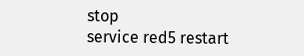stop
service red5 restart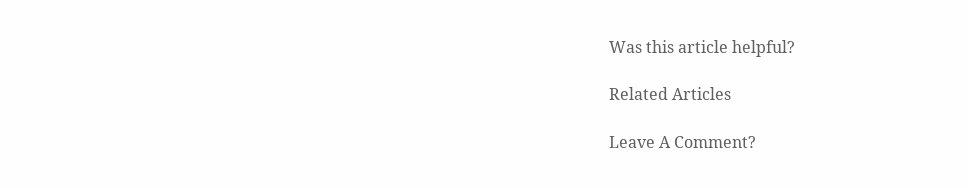Was this article helpful?

Related Articles

Leave A Comment?